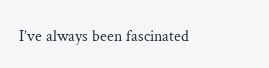I’ve always been fascinated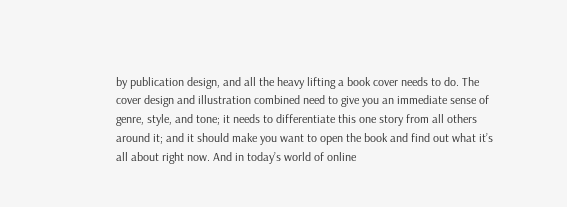by publication design, and all the heavy lifting a book cover needs to do. The cover design and illustration combined need to give you an immediate sense of genre, style, and tone; it needs to differentiate this one story from all others around it; and it should make you want to open the book and find out what it’s all about right now. And in today’s world of online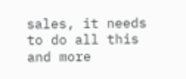sales, it needs to do all this and more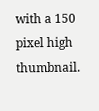with a 150 pixel high thumbnail.